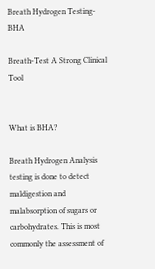Breath Hydrogen Testing-BHA

Breath-Test A Strong Clinical Tool


What is BHA?

Breath Hydrogen Analysis testing is done to detect maldigestion and malabsorption of sugars or carbohydrates. This is most commonly the assessment of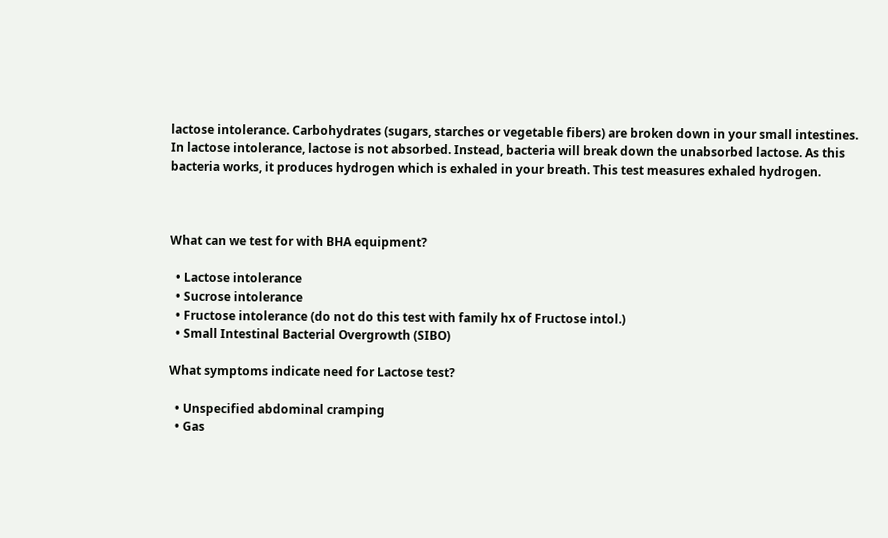lactose intolerance. Carbohydrates (sugars, starches or vegetable fibers) are broken down in your small intestines. In lactose intolerance, lactose is not absorbed. Instead, bacteria will break down the unabsorbed lactose. As this bacteria works, it produces hydrogen which is exhaled in your breath. This test measures exhaled hydrogen.



What can we test for with BHA equipment?

  • Lactose intolerance
  • Sucrose intolerance
  • Fructose intolerance (do not do this test with family hx of Fructose intol.)
  • Small Intestinal Bacterial Overgrowth (SIBO)

What symptoms indicate need for Lactose test?

  • Unspecified abdominal cramping
  • Gas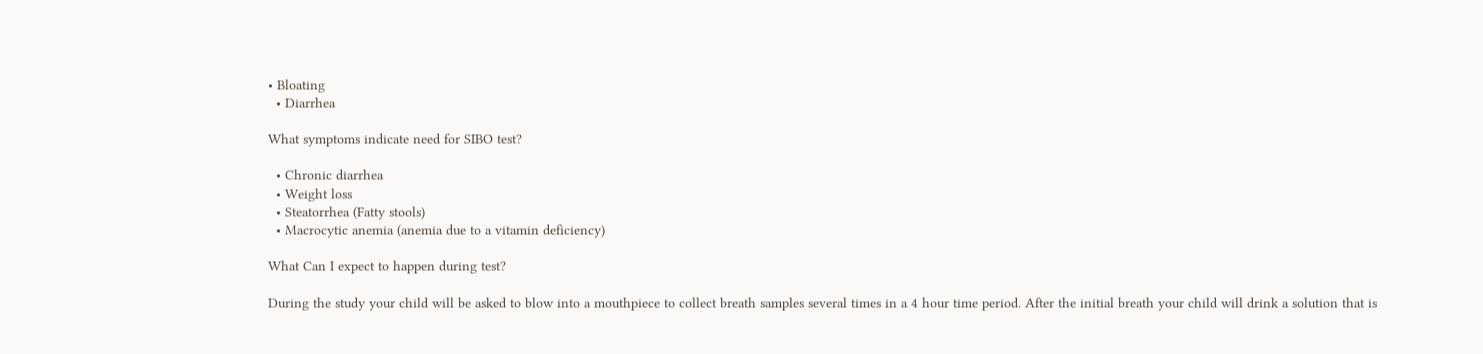• Bloating
  • Diarrhea

What symptoms indicate need for SIBO test?

  • Chronic diarrhea
  • Weight loss
  • Steatorrhea (Fatty stools)
  • Macrocytic anemia (anemia due to a vitamin deficiency)

What Can I expect to happen during test?

During the study your child will be asked to blow into a mouthpiece to collect breath samples several times in a 4 hour time period. After the initial breath your child will drink a solution that is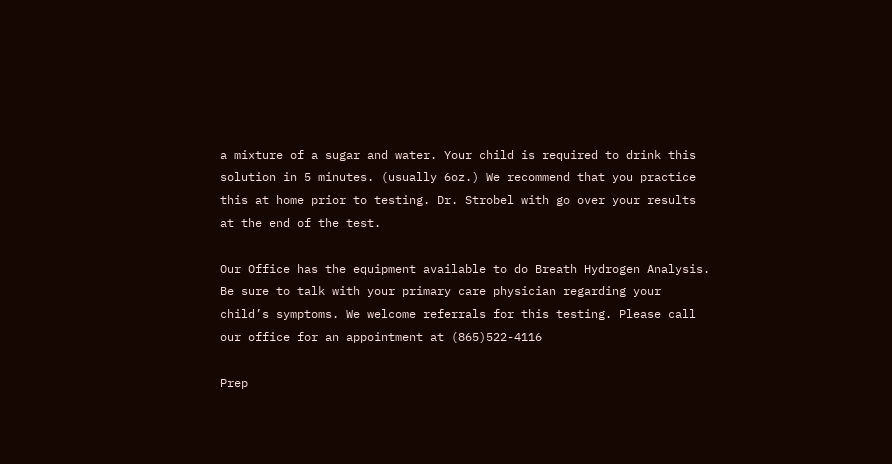a mixture of a sugar and water. Your child is required to drink this solution in 5 minutes. (usually 6oz.) We recommend that you practice this at home prior to testing. Dr. Strobel with go over your results at the end of the test.

Our Office has the equipment available to do Breath Hydrogen Analysis. Be sure to talk with your primary care physician regarding your child’s symptoms. We welcome referrals for this testing. Please call our office for an appointment at (865)522-4116

Prep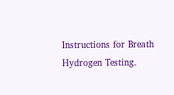Instructions for Breath Hydrogen Testing.